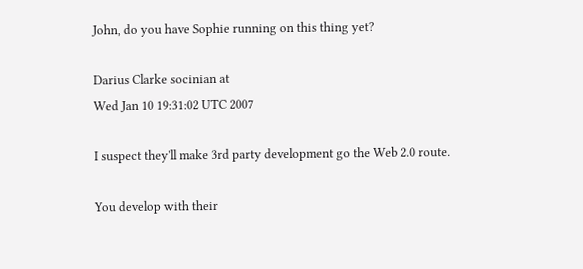John, do you have Sophie running on this thing yet?

Darius Clarke socinian at
Wed Jan 10 19:31:02 UTC 2007

I suspect they'll make 3rd party development go the Web 2.0 route.

You develop with their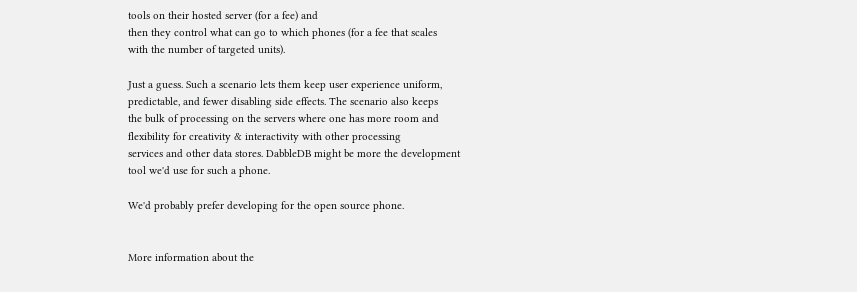tools on their hosted server (for a fee) and
then they control what can go to which phones (for a fee that scales
with the number of targeted units).

Just a guess. Such a scenario lets them keep user experience uniform,
predictable, and fewer disabling side effects. The scenario also keeps
the bulk of processing on the servers where one has more room and
flexibility for creativity & interactivity with other processing
services and other data stores. DabbleDB might be more the development
tool we'd use for such a phone.

We'd probably prefer developing for the open source phone.


More information about the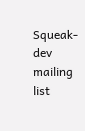Squeak-dev mailing list